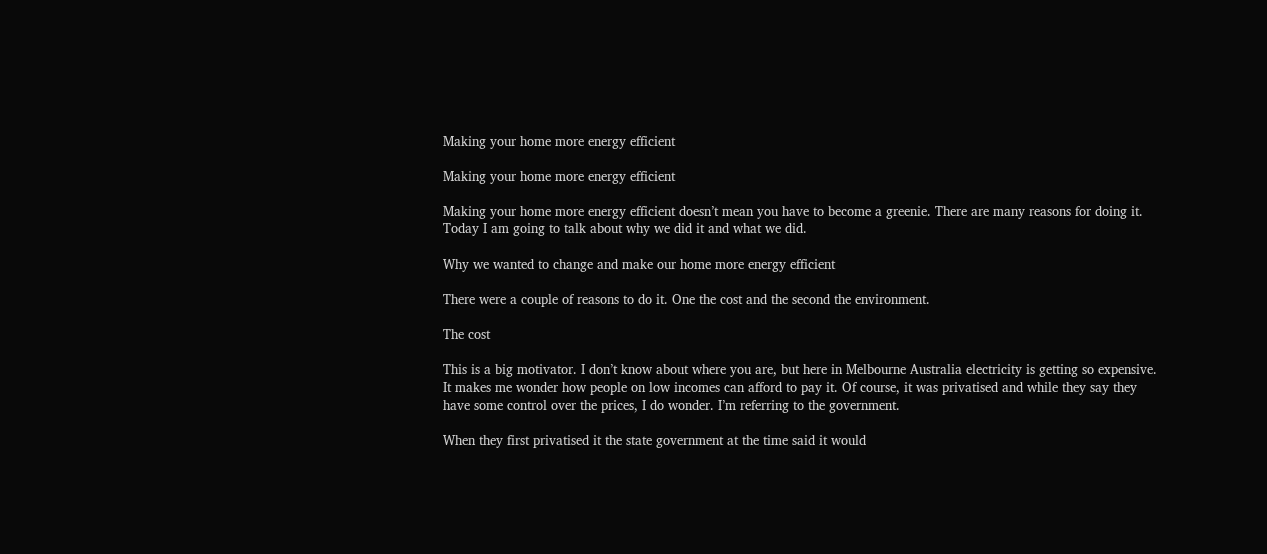Making your home more energy efficient

Making your home more energy efficient

Making your home more energy efficient doesn’t mean you have to become a greenie. There are many reasons for doing it. Today I am going to talk about why we did it and what we did.

Why we wanted to change and make our home more energy efficient

There were a couple of reasons to do it. One the cost and the second the environment.

The cost

This is a big motivator. I don’t know about where you are, but here in Melbourne Australia electricity is getting so expensive. It makes me wonder how people on low incomes can afford to pay it. Of course, it was privatised and while they say they have some control over the prices, I do wonder. I’m referring to the government.

When they first privatised it the state government at the time said it would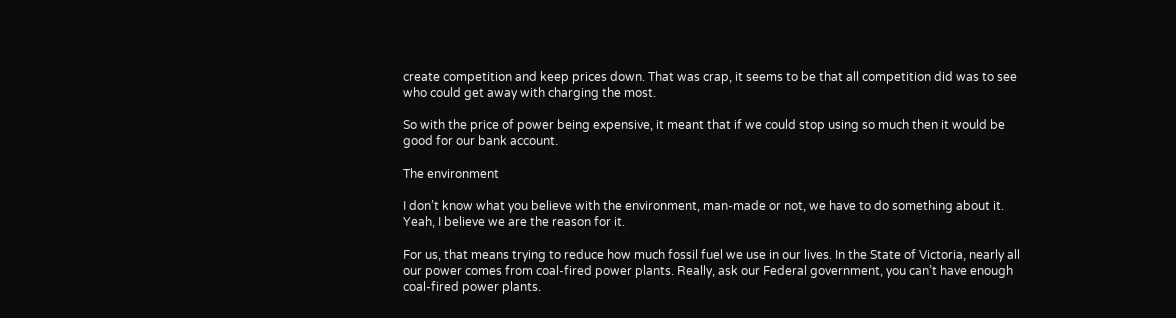create competition and keep prices down. That was crap, it seems to be that all competition did was to see who could get away with charging the most.

So with the price of power being expensive, it meant that if we could stop using so much then it would be good for our bank account.

The environment

I don’t know what you believe with the environment, man-made or not, we have to do something about it. Yeah, I believe we are the reason for it.

For us, that means trying to reduce how much fossil fuel we use in our lives. In the State of Victoria, nearly all our power comes from coal-fired power plants. Really, ask our Federal government, you can’t have enough coal-fired power plants.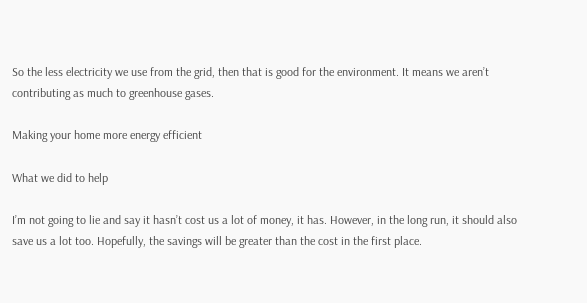So the less electricity we use from the grid, then that is good for the environment. It means we aren’t contributing as much to greenhouse gases.

Making your home more energy efficient

What we did to help

I’m not going to lie and say it hasn’t cost us a lot of money, it has. However, in the long run, it should also save us a lot too. Hopefully, the savings will be greater than the cost in the first place.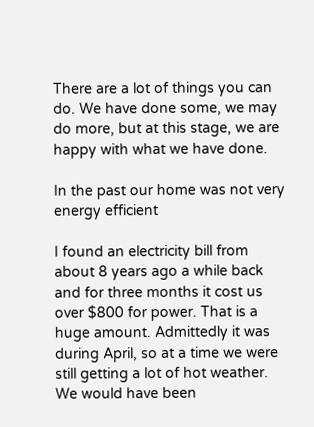There are a lot of things you can do. We have done some, we may do more, but at this stage, we are happy with what we have done.

In the past our home was not very energy efficient

I found an electricity bill from about 8 years ago a while back and for three months it cost us over $800 for power. That is a huge amount. Admittedly it was during April, so at a time we were still getting a lot of hot weather. We would have been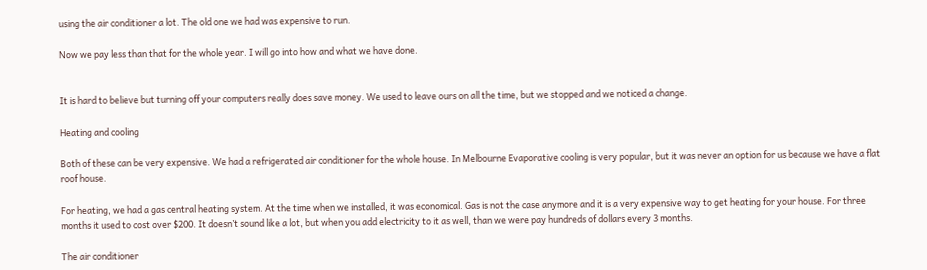using the air conditioner a lot. The old one we had was expensive to run.

Now we pay less than that for the whole year. I will go into how and what we have done.


It is hard to believe but turning off your computers really does save money. We used to leave ours on all the time, but we stopped and we noticed a change.

Heating and cooling

Both of these can be very expensive. We had a refrigerated air conditioner for the whole house. In Melbourne Evaporative cooling is very popular, but it was never an option for us because we have a flat roof house.

For heating, we had a gas central heating system. At the time when we installed, it was economical. Gas is not the case anymore and it is a very expensive way to get heating for your house. For three months it used to cost over $200. It doesn’t sound like a lot, but when you add electricity to it as well, than we were pay hundreds of dollars every 3 months.

The air conditioner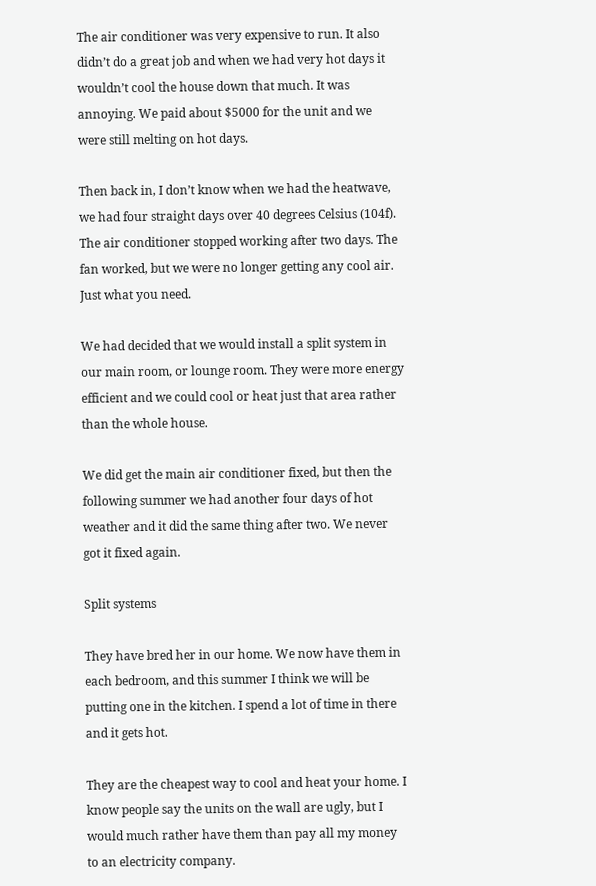The air conditioner was very expensive to run. It also didn’t do a great job and when we had very hot days it wouldn’t cool the house down that much. It was annoying. We paid about $5000 for the unit and we were still melting on hot days.

Then back in, I don’t know when we had the heatwave, we had four straight days over 40 degrees Celsius (104f). The air conditioner stopped working after two days. The fan worked, but we were no longer getting any cool air. Just what you need.

We had decided that we would install a split system in our main room, or lounge room. They were more energy efficient and we could cool or heat just that area rather than the whole house.

We did get the main air conditioner fixed, but then the following summer we had another four days of hot weather and it did the same thing after two. We never got it fixed again.

Split systems

They have bred her in our home. We now have them in each bedroom, and this summer I think we will be putting one in the kitchen. I spend a lot of time in there and it gets hot.

They are the cheapest way to cool and heat your home. I know people say the units on the wall are ugly, but I would much rather have them than pay all my money to an electricity company.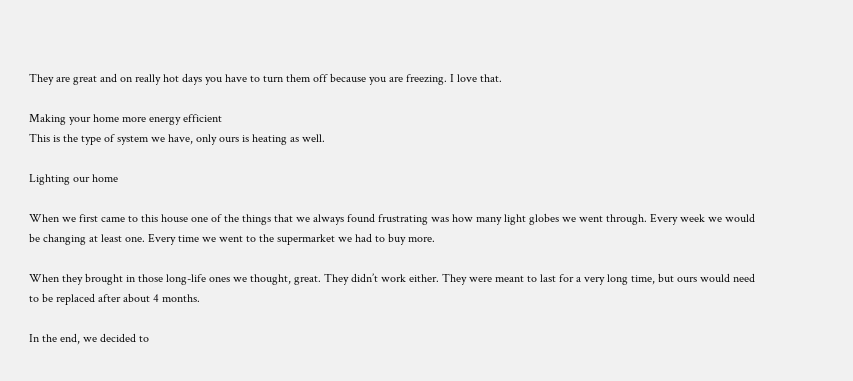They are great and on really hot days you have to turn them off because you are freezing. I love that.

Making your home more energy efficient
This is the type of system we have, only ours is heating as well.

Lighting our home

When we first came to this house one of the things that we always found frustrating was how many light globes we went through. Every week we would be changing at least one. Every time we went to the supermarket we had to buy more.

When they brought in those long-life ones we thought, great. They didn’t work either. They were meant to last for a very long time, but ours would need to be replaced after about 4 months.

In the end, we decided to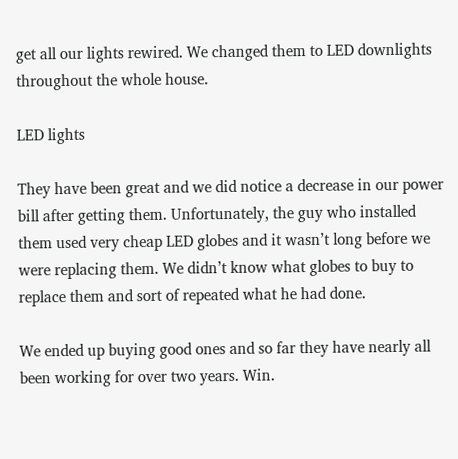get all our lights rewired. We changed them to LED downlights throughout the whole house.

LED lights

They have been great and we did notice a decrease in our power bill after getting them. Unfortunately, the guy who installed them used very cheap LED globes and it wasn’t long before we were replacing them. We didn’t know what globes to buy to replace them and sort of repeated what he had done.

We ended up buying good ones and so far they have nearly all been working for over two years. Win.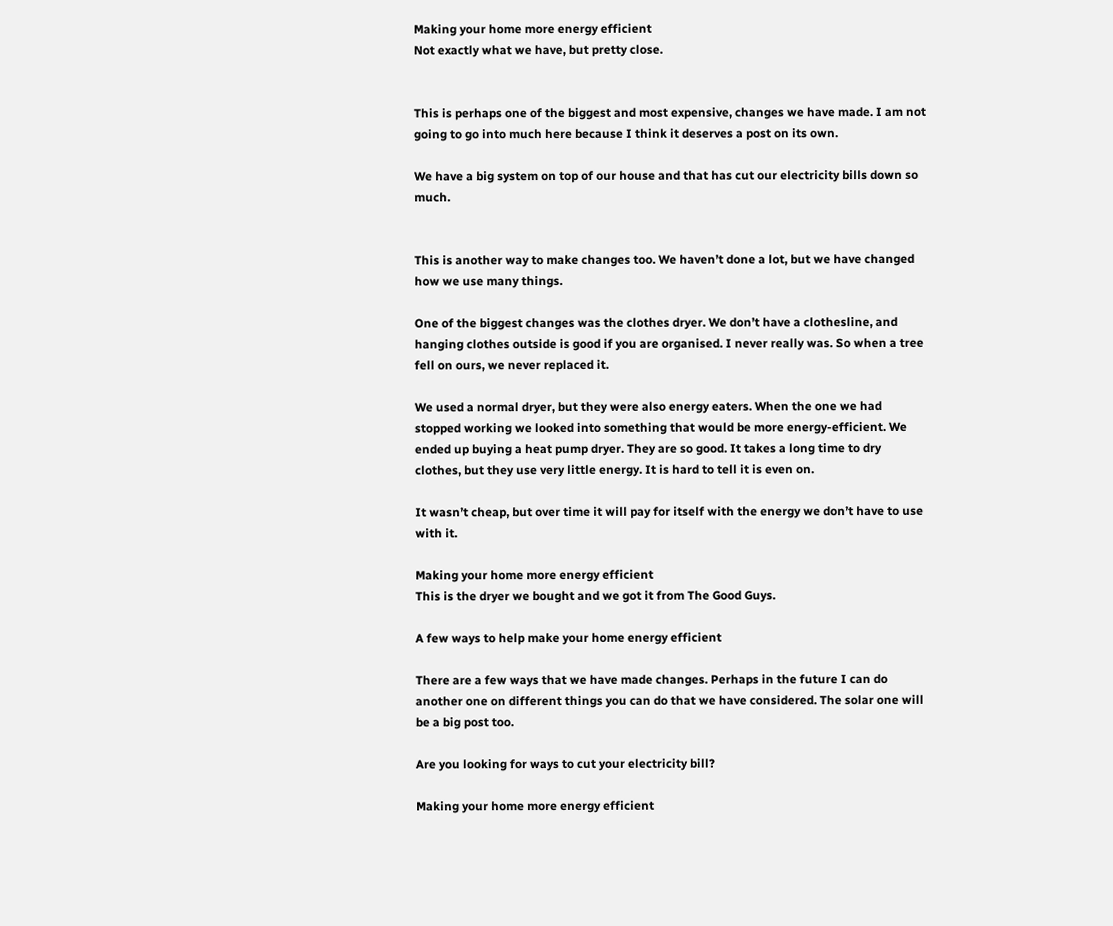Making your home more energy efficient
Not exactly what we have, but pretty close.


This is perhaps one of the biggest and most expensive, changes we have made. I am not going to go into much here because I think it deserves a post on its own.

We have a big system on top of our house and that has cut our electricity bills down so much.


This is another way to make changes too. We haven’t done a lot, but we have changed how we use many things.

One of the biggest changes was the clothes dryer. We don’t have a clothesline, and hanging clothes outside is good if you are organised. I never really was. So when a tree fell on ours, we never replaced it.

We used a normal dryer, but they were also energy eaters. When the one we had stopped working we looked into something that would be more energy-efficient. We ended up buying a heat pump dryer. They are so good. It takes a long time to dry clothes, but they use very little energy. It is hard to tell it is even on.

It wasn’t cheap, but over time it will pay for itself with the energy we don’t have to use with it.

Making your home more energy efficient
This is the dryer we bought and we got it from The Good Guys.

A few ways to help make your home energy efficient

There are a few ways that we have made changes. Perhaps in the future I can do another one on different things you can do that we have considered. The solar one will be a big post too.

Are you looking for ways to cut your electricity bill?

Making your home more energy efficient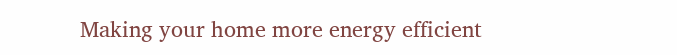Making your home more energy efficient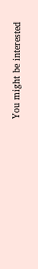You might be interested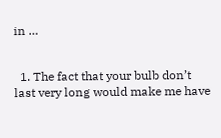in …


  1. The fact that your bulb don’t last very long would make me have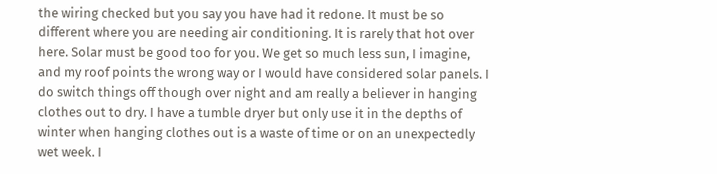the wiring checked but you say you have had it redone. It must be so different where you are needing air conditioning. It is rarely that hot over here. Solar must be good too for you. We get so much less sun, I imagine, and my roof points the wrong way or I would have considered solar panels. I do switch things off though over night and am really a believer in hanging clothes out to dry. I have a tumble dryer but only use it in the depths of winter when hanging clothes out is a waste of time or on an unexpectedly wet week. I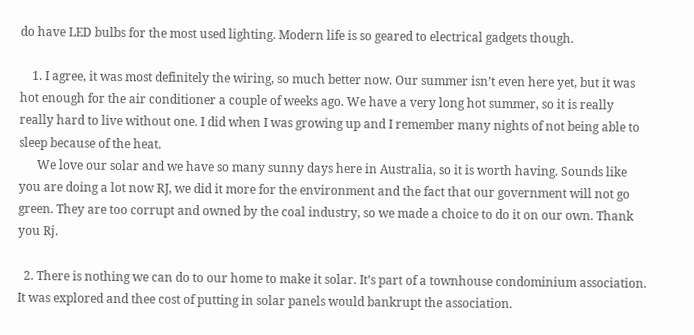do have LED bulbs for the most used lighting. Modern life is so geared to electrical gadgets though.

    1. I agree, it was most definitely the wiring, so much better now. Our summer isn’t even here yet, but it was hot enough for the air conditioner a couple of weeks ago. We have a very long hot summer, so it is really really hard to live without one. I did when I was growing up and I remember many nights of not being able to sleep because of the heat.
      We love our solar and we have so many sunny days here in Australia, so it is worth having. Sounds like you are doing a lot now RJ, we did it more for the environment and the fact that our government will not go green. They are too corrupt and owned by the coal industry, so we made a choice to do it on our own. Thank you Rj.

  2. There is nothing we can do to our home to make it solar. It’s part of a townhouse condominium association. It was explored and thee cost of putting in solar panels would bankrupt the association.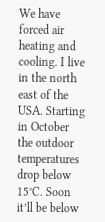We have forced air heating and cooling. I live in the north east of the USA. Starting in October the outdoor temperatures drop below 15°C. Soon it’ll be below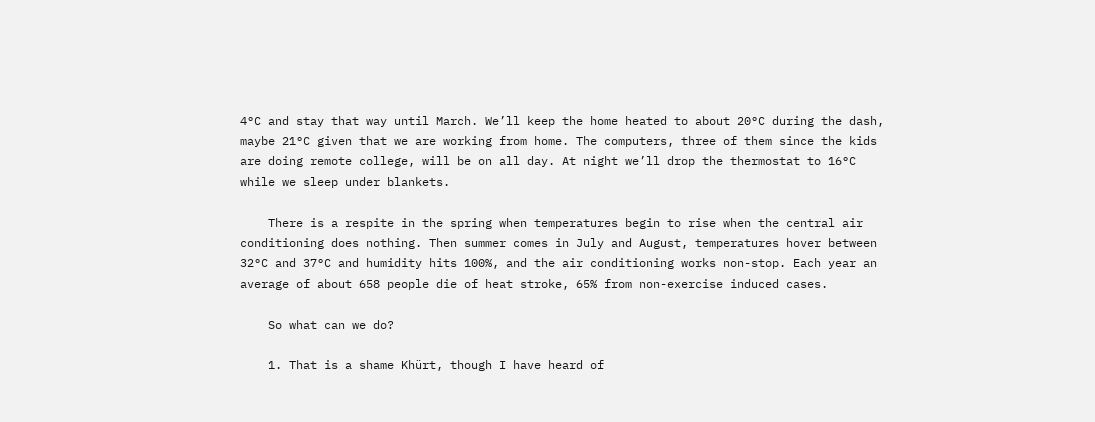4°C and stay that way until March. We’ll keep the home heated to about 20°C during the dash, maybe 21°C given that we are working from home. The computers, three of them since the kids are doing remote college, will be on all day. At night we’ll drop the thermostat to 16°C while we sleep under blankets.

    There is a respite in the spring when temperatures begin to rise when the central air conditioning does nothing. Then summer comes in July and August, temperatures hover between 32°C and 37°C and humidity hits 100%, and the air conditioning works non-stop. Each year an average of about 658 people die of heat stroke, 65% from non-exercise induced cases.

    So what can we do?

    1. That is a shame Khürt, though I have heard of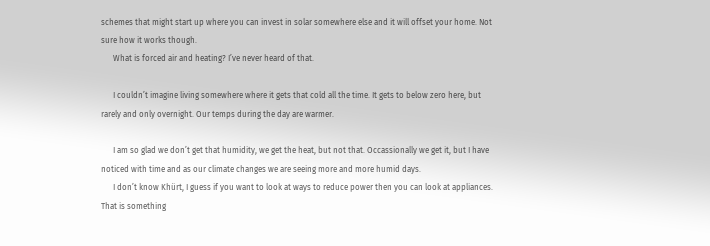schemes that might start up where you can invest in solar somewhere else and it will offset your home. Not sure how it works though.
      What is forced air and heating? I’ve never heard of that.

      I couldn’t imagine living somewhere where it gets that cold all the time. It gets to below zero here, but rarely and only overnight. Our temps during the day are warmer.

      I am so glad we don’t get that humidity, we get the heat, but not that. Occassionally we get it, but I have noticed with time and as our climate changes we are seeing more and more humid days.
      I don’t know Khürt, I guess if you want to look at ways to reduce power then you can look at appliances. That is something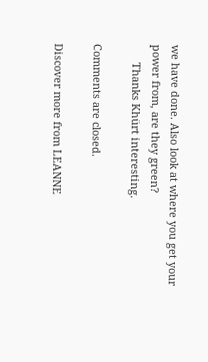we have done. Also look at where you get your power from, are they green?
      Thanks Khürt interesting.

Comments are closed.

Discover more from LEANNE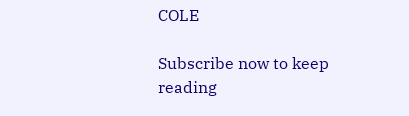COLE

Subscribe now to keep reading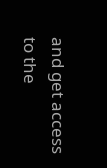and get access to the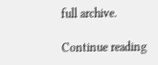full archive.

Continue reading